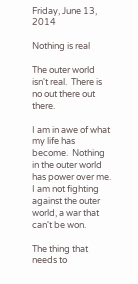Friday, June 13, 2014

Nothing is real

The outer world isn't real.  There is no out there out there.

I am in awe of what my life has become.  Nothing in the outer world has power over me.   I am not fighting against the outer world, a war that can't be won.

The thing that needs to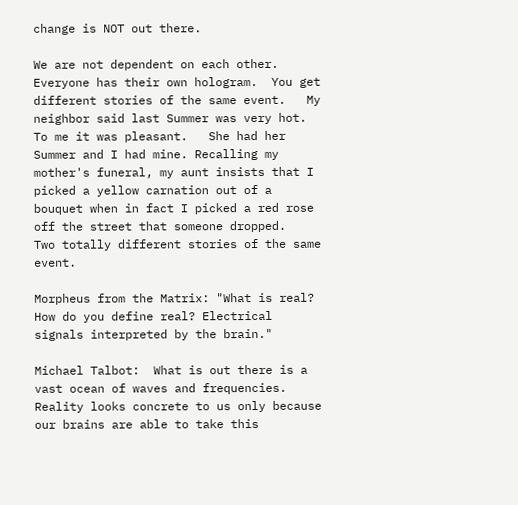change is NOT out there.

We are not dependent on each other.  Everyone has their own hologram.  You get different stories of the same event.   My neighbor said last Summer was very hot.  To me it was pleasant.   She had her Summer and I had mine. Recalling my mother's funeral, my aunt insists that I picked a yellow carnation out of a bouquet when in fact I picked a red rose off the street that someone dropped.   Two totally different stories of the same event.

Morpheus from the Matrix: "What is real?  How do you define real? Electrical signals interpreted by the brain."

Michael Talbot:  What is out there is a vast ocean of waves and frequencies. Reality looks concrete to us only because our brains are able to take this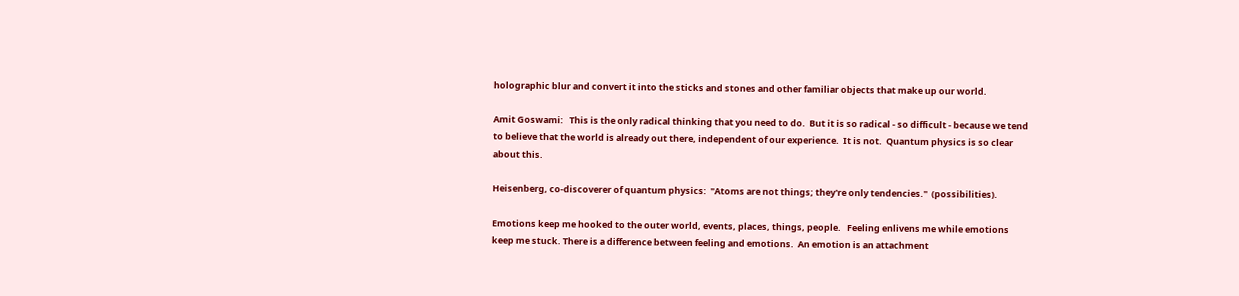holographic blur and convert it into the sticks and stones and other familiar objects that make up our world.

Amit Goswami:   This is the only radical thinking that you need to do.  But it is so radical - so difficult - because we tend to believe that the world is already out there, independent of our experience.  It is not.  Quantum physics is so clear about this.

Heisenberg, co-discoverer of quantum physics:  "Atoms are not things; they're only tendencies."  (possibilities).

Emotions keep me hooked to the outer world, events, places, things, people.   Feeling enlivens me while emotions keep me stuck. There is a difference between feeling and emotions.  An emotion is an attachment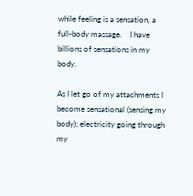while feeling is a sensation, a full-body massage.    I have billions of sensations in my body.

As I let go of my attachments I become sensational (sensing my body); electricity going through my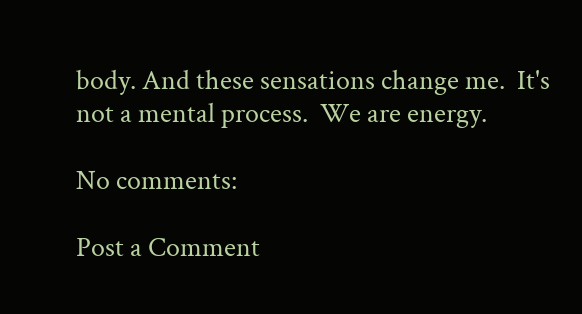body. And these sensations change me.  It's not a mental process.  We are energy.

No comments:

Post a Comment